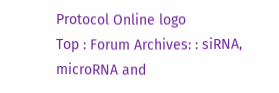Protocol Online logo
Top : Forum Archives: : siRNA, microRNA and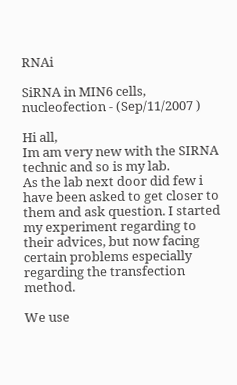RNAi

SiRNA in MIN6 cells, nucleofection - (Sep/11/2007 )

Hi all,
Im am very new with the SIRNA technic and so is my lab.
As the lab next door did few i have been asked to get closer to them and ask question. I started my experiment regarding to their advices, but now facing certain problems especially regarding the transfection method.

We use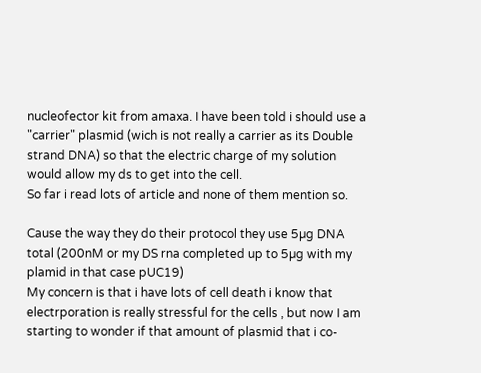nucleofector kit from amaxa. I have been told i should use a "carrier" plasmid (wich is not really a carrier as its Double strand DNA) so that the electric charge of my solution would allow my ds to get into the cell.
So far i read lots of article and none of them mention so.

Cause the way they do their protocol they use 5µg DNA total (200nM or my DS rna completed up to 5µg with my plamid in that case pUC19)
My concern is that i have lots of cell death i know that electrporation is really stressful for the cells , but now I am starting to wonder if that amount of plasmid that i co-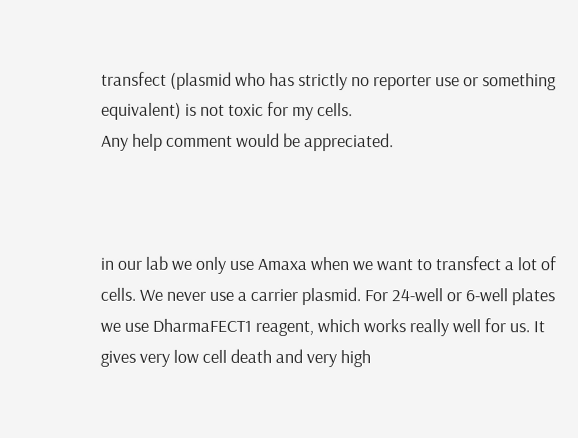transfect (plasmid who has strictly no reporter use or something equivalent) is not toxic for my cells.
Any help comment would be appreciated.



in our lab we only use Amaxa when we want to transfect a lot of cells. We never use a carrier plasmid. For 24-well or 6-well plates we use DharmaFECT1 reagent, which works really well for us. It gives very low cell death and very high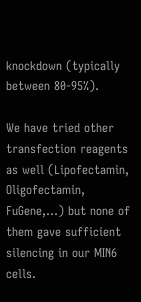knockdown (typically between 80-95%).

We have tried other transfection reagents as well (Lipofectamin, Oligofectamin, FuGene,...) but none of them gave sufficient silencing in our MIN6 cells.